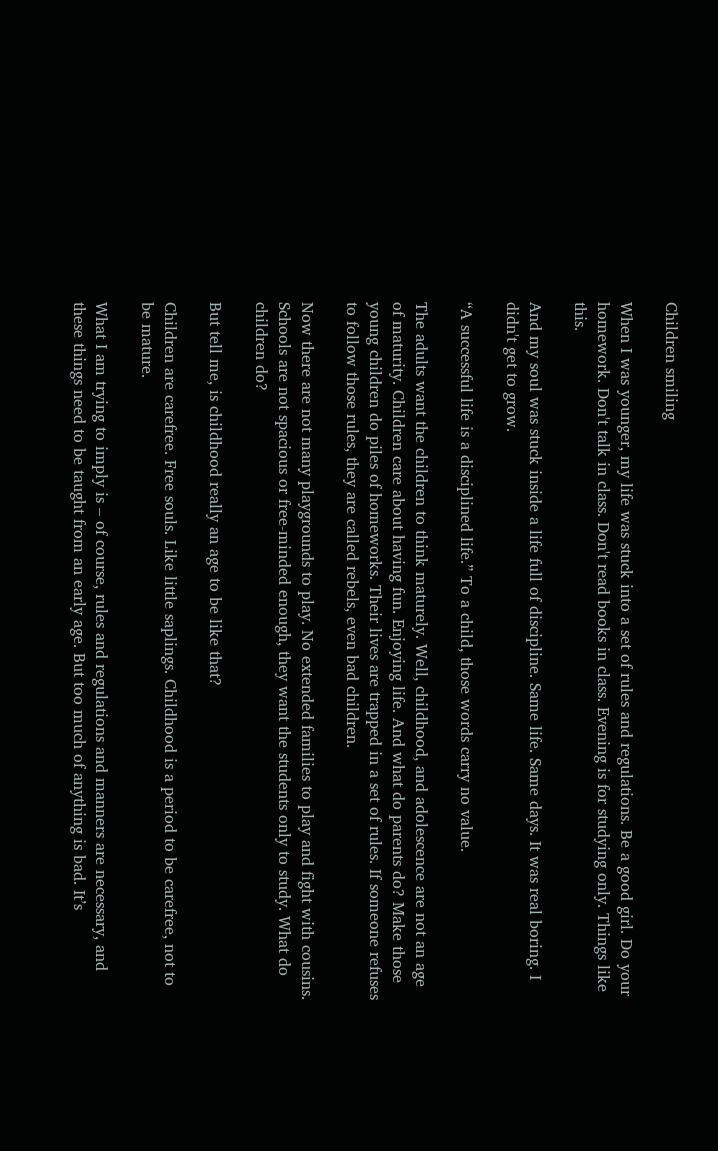Children smiling

When I was younger, my life was stuck into a set of rules and regulations. Be a good girl. Do your homework. Don't talk in class. Don't read books in class. Evening is for studying only. Things like this.

And my soul was stuck inside a life full of discipline. Same life. Same days. It was real boring. I didn't get to grow.

“A successful life is a disciplined life.” To a child, those words carry no value.

The adults want the children to think maturely. Well, childhood, and adolescence are not an age of maturity. Children care about having fun. Enjoying life. And what do parents do? Make those young children do piles of homeworks. Their lives are trapped in a set of rules. If someone refuses to follow those rules, they are called rebels, even bad children.

Now there are not many playgrounds to play. No extended families to play and fight with cousins. Schools are not spacious or free-minded enough, they want the students only to study. What do children do?

But tell me, is childhood really an age to be like that?

Children are carefree. Free souls. Like little saplings. Childhood is a period to be carefree, not to be mature.

What I am trying to imply is – of course, rules and regulations and manners are necessary, and these things need to be taught from an early age. But too much of anything is bad. It’s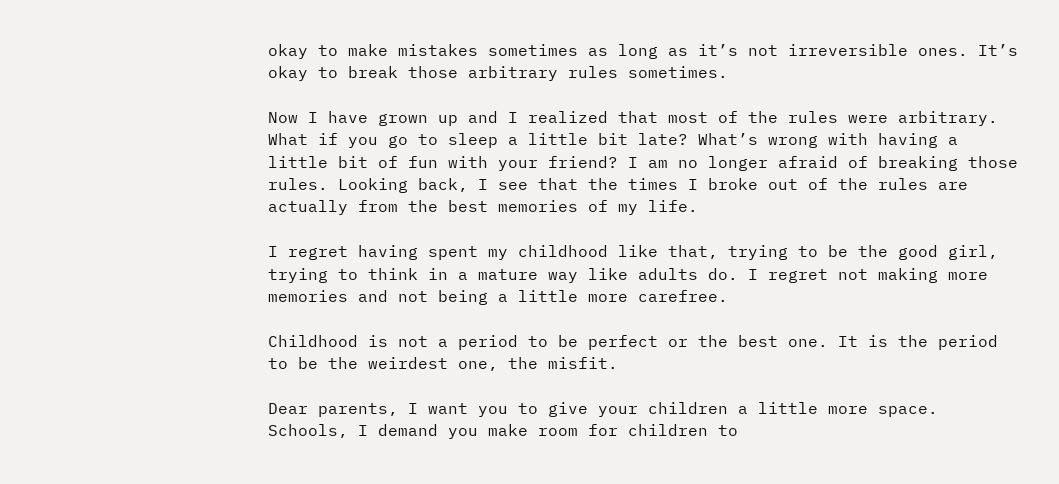okay to make mistakes sometimes as long as it’s not irreversible ones. It’s okay to break those arbitrary rules sometimes.

Now I have grown up and I realized that most of the rules were arbitrary. What if you go to sleep a little bit late? What’s wrong with having a little bit of fun with your friend? I am no longer afraid of breaking those rules. Looking back, I see that the times I broke out of the rules are actually from the best memories of my life.

I regret having spent my childhood like that, trying to be the good girl, trying to think in a mature way like adults do. I regret not making more memories and not being a little more carefree.

Childhood is not a period to be perfect or the best one. It is the period to be the weirdest one, the misfit.

Dear parents, I want you to give your children a little more space. Schools, I demand you make room for children to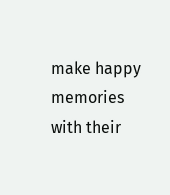make happy memories with their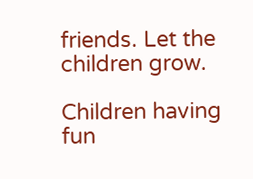friends. Let the children grow.

Children having fun